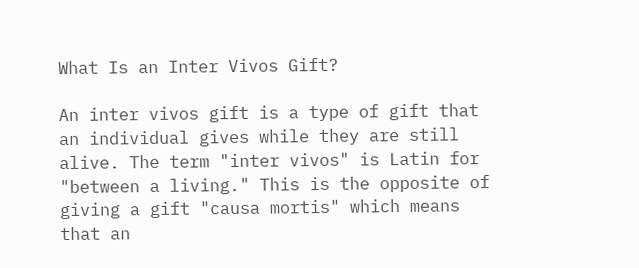What Is an Inter Vivos Gift?

An inter vivos gift is a type of gift that an individual gives while they are still alive. The term "inter vivos" is Latin for "between a living." This is the opposite of giving a gift "causa mortis" which means that an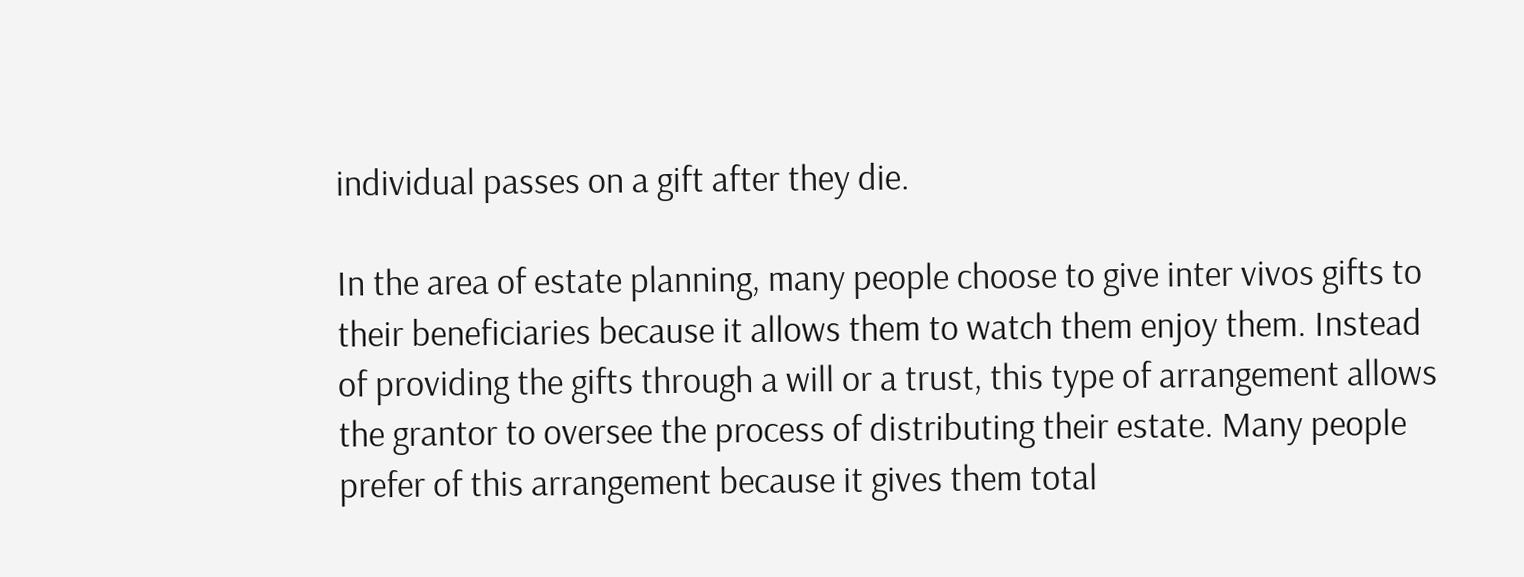individual passes on a gift after they die.

In the area of estate planning, many people choose to give inter vivos gifts to their beneficiaries because it allows them to watch them enjoy them. Instead of providing the gifts through a will or a trust, this type of arrangement allows the grantor to oversee the process of distributing their estate. Many people prefer of this arrangement because it gives them total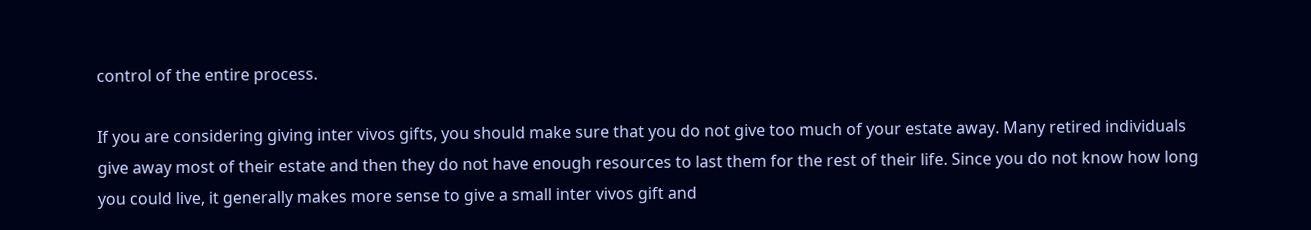control of the entire process.

If you are considering giving inter vivos gifts, you should make sure that you do not give too much of your estate away. Many retired individuals give away most of their estate and then they do not have enough resources to last them for the rest of their life. Since you do not know how long you could live, it generally makes more sense to give a small inter vivos gift and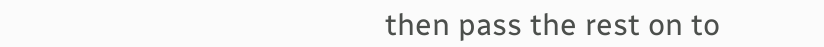then pass the rest on to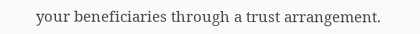your beneficiaries through a trust arrangement.